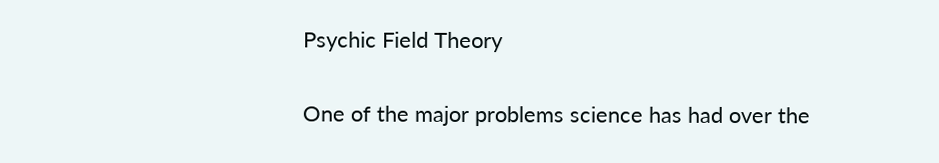Psychic Field Theory

One of the major problems science has had over the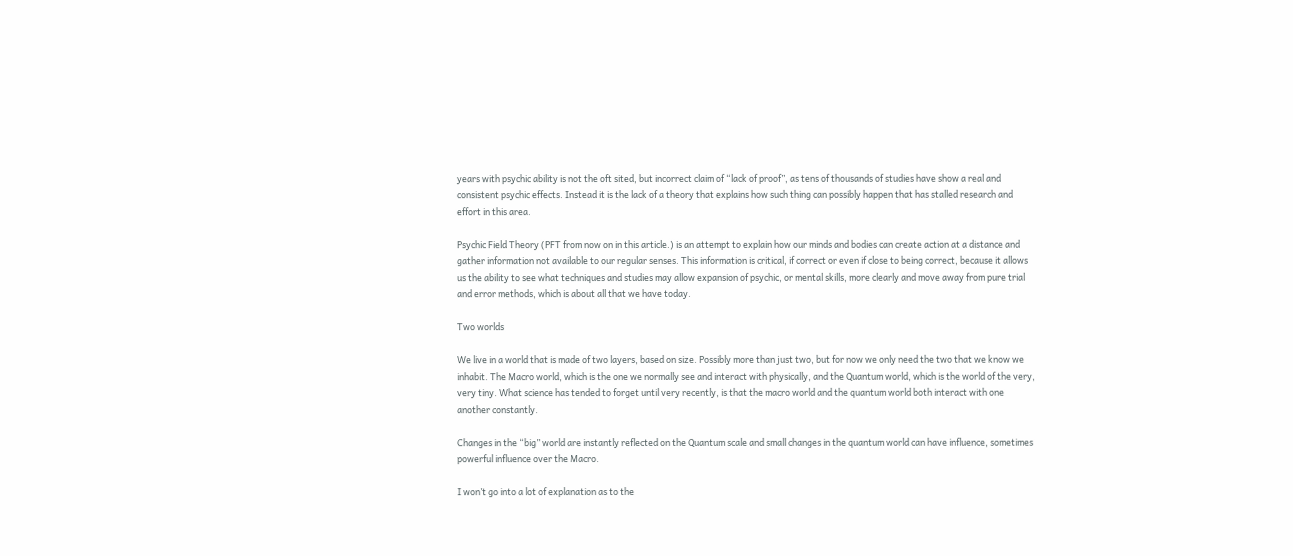years with psychic ability is not the oft sited, but incorrect claim of “lack of proof”, as tens of thousands of studies have show a real and consistent psychic effects. Instead it is the lack of a theory that explains how such thing can possibly happen that has stalled research and effort in this area.

Psychic Field Theory (PFT from now on in this article.) is an attempt to explain how our minds and bodies can create action at a distance and gather information not available to our regular senses. This information is critical, if correct or even if close to being correct, because it allows us the ability to see what techniques and studies may allow expansion of psychic, or mental skills, more clearly and move away from pure trial and error methods, which is about all that we have today.

Two worlds

We live in a world that is made of two layers, based on size. Possibly more than just two, but for now we only need the two that we know we inhabit. The Macro world, which is the one we normally see and interact with physically, and the Quantum world, which is the world of the very, very tiny. What science has tended to forget until very recently, is that the macro world and the quantum world both interact with one another constantly.

Changes in the “big” world are instantly reflected on the Quantum scale and small changes in the quantum world can have influence, sometimes powerful influence over the Macro.

I won’t go into a lot of explanation as to the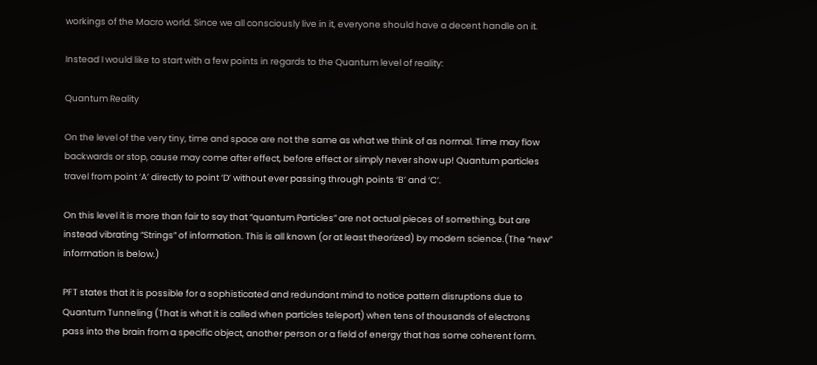workings of the Macro world. Since we all consciously live in it, everyone should have a decent handle on it.

Instead I would like to start with a few points in regards to the Quantum level of reality:

Quantum Reality

On the level of the very tiny, time and space are not the same as what we think of as normal. Time may flow backwards or stop, cause may come after effect, before effect or simply never show up! Quantum particles travel from point ‘A’ directly to point ‘D’ without ever passing through points ‘B’ and ‘C’.

On this level it is more than fair to say that “quantum Particles” are not actual pieces of something, but are instead vibrating “Strings” of information. This is all known (or at least theorized) by modern science.(The “new” information is below.)

PFT states that it is possible for a sophisticated and redundant mind to notice pattern disruptions due to Quantum Tunneling (That is what it is called when particles teleport) when tens of thousands of electrons pass into the brain from a specific object, another person or a field of energy that has some coherent form.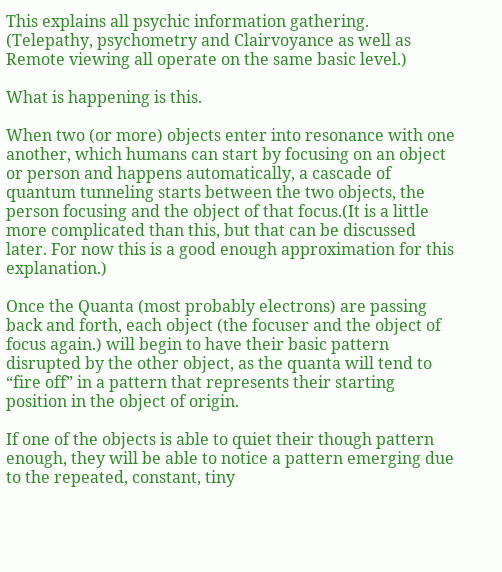This explains all psychic information gathering. (Telepathy, psychometry and Clairvoyance as well as Remote viewing all operate on the same basic level.)

What is happening is this.

When two (or more) objects enter into resonance with one another, which humans can start by focusing on an object or person and happens automatically, a cascade of quantum tunneling starts between the two objects, the person focusing and the object of that focus.(It is a little more complicated than this, but that can be discussed later. For now this is a good enough approximation for this explanation.)

Once the Quanta (most probably electrons) are passing back and forth, each object (the focuser and the object of focus again.) will begin to have their basic pattern disrupted by the other object, as the quanta will tend to “fire off” in a pattern that represents their starting position in the object of origin.

If one of the objects is able to quiet their though pattern enough, they will be able to notice a pattern emerging due to the repeated, constant, tiny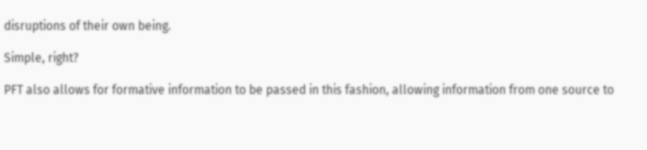disruptions of their own being.

Simple, right?

PFT also allows for formative information to be passed in this fashion, allowing information from one source to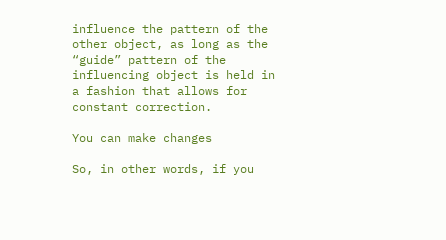influence the pattern of the other object, as long as the “guide” pattern of the influencing object is held in a fashion that allows for constant correction.

You can make changes

So, in other words, if you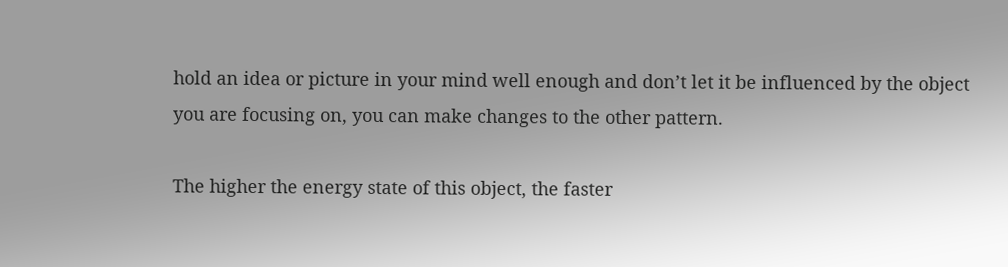hold an idea or picture in your mind well enough and don’t let it be influenced by the object you are focusing on, you can make changes to the other pattern.

The higher the energy state of this object, the faster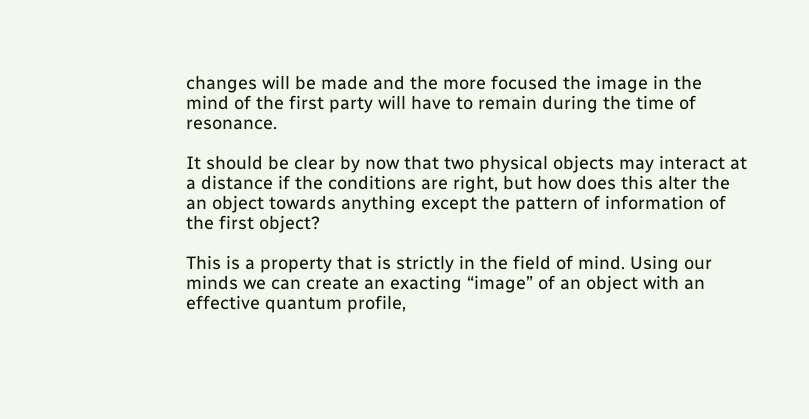changes will be made and the more focused the image in the mind of the first party will have to remain during the time of resonance.

It should be clear by now that two physical objects may interact at a distance if the conditions are right, but how does this alter the an object towards anything except the pattern of information of the first object?

This is a property that is strictly in the field of mind. Using our minds we can create an exacting “image” of an object with an effective quantum profile,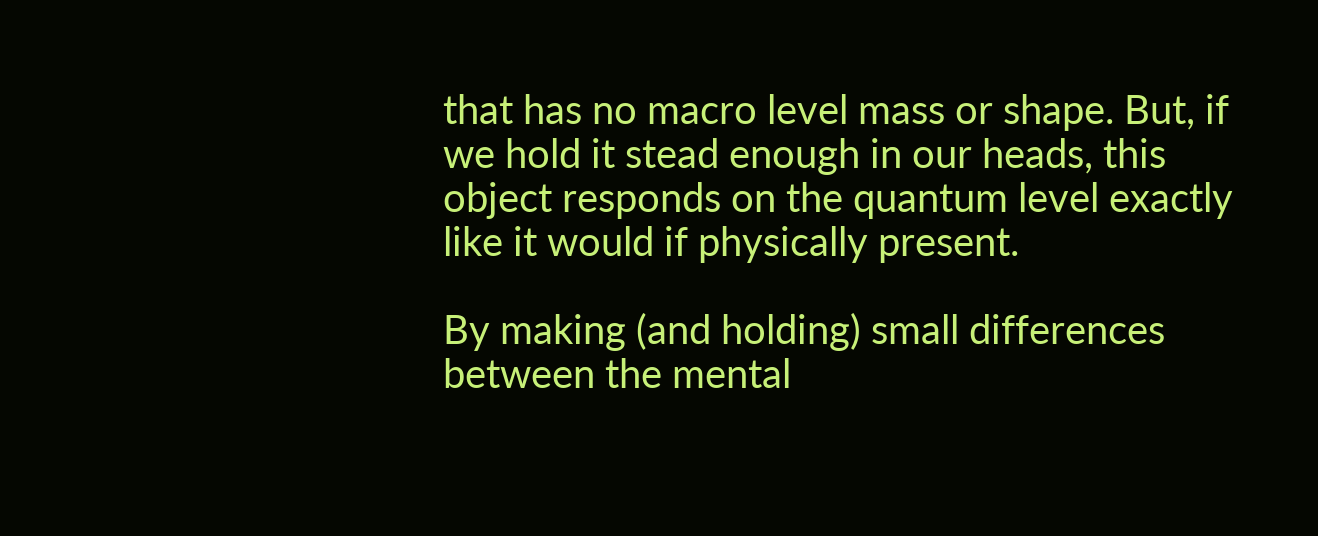that has no macro level mass or shape. But, if we hold it stead enough in our heads, this object responds on the quantum level exactly like it would if physically present.

By making (and holding) small differences between the mental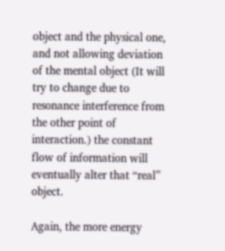object and the physical one, and not allowing deviation of the mental object (It will try to change due to resonance interference from the other point of interaction.) the constant flow of information will eventually alter that “real” object.

Again, the more energy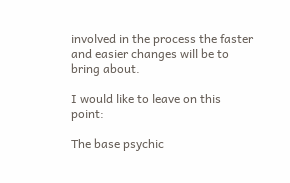involved in the process the faster and easier changes will be to bring about.

I would like to leave on this point:

The base psychic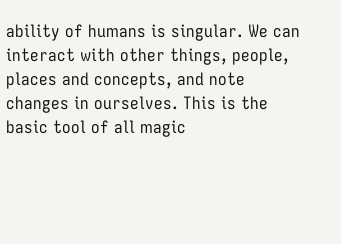ability of humans is singular. We can interact with other things, people, places and concepts, and note changes in ourselves. This is the basic tool of all magic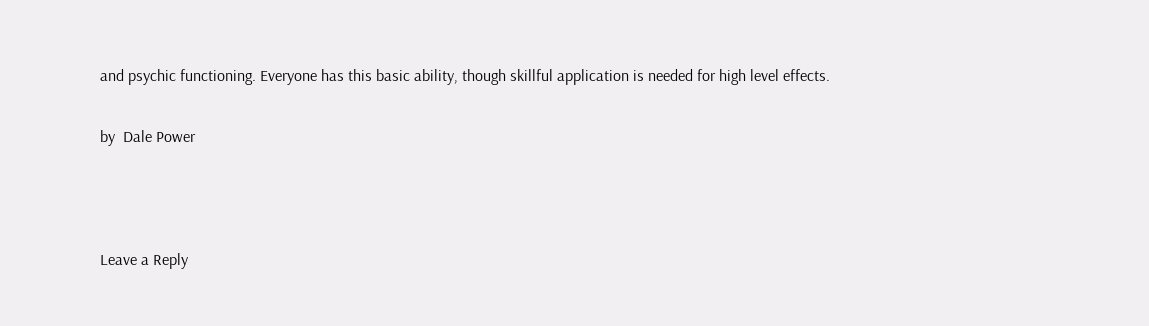and psychic functioning. Everyone has this basic ability, though skillful application is needed for high level effects.

by  Dale Power



Leave a Reply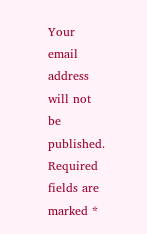Your email address will not be published. Required fields are marked *